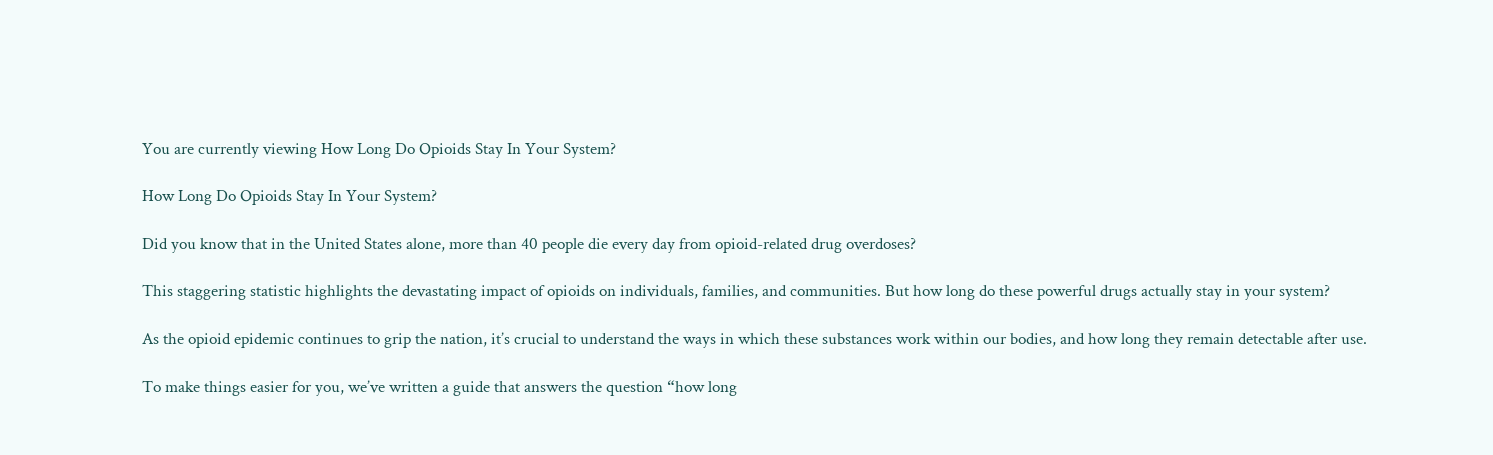You are currently viewing How Long Do Opioids Stay In Your System?

How Long Do Opioids Stay In Your System?

Did you know that in the United States alone, more than 40 people die every day from opioid-related drug overdoses?

This staggering statistic highlights the devastating impact of opioids on individuals, families, and communities. But how long do these powerful drugs actually stay in your system?

As the opioid epidemic continues to grip the nation, it’s crucial to understand the ways in which these substances work within our bodies, and how long they remain detectable after use.

To make things easier for you, we’ve written a guide that answers the question “how long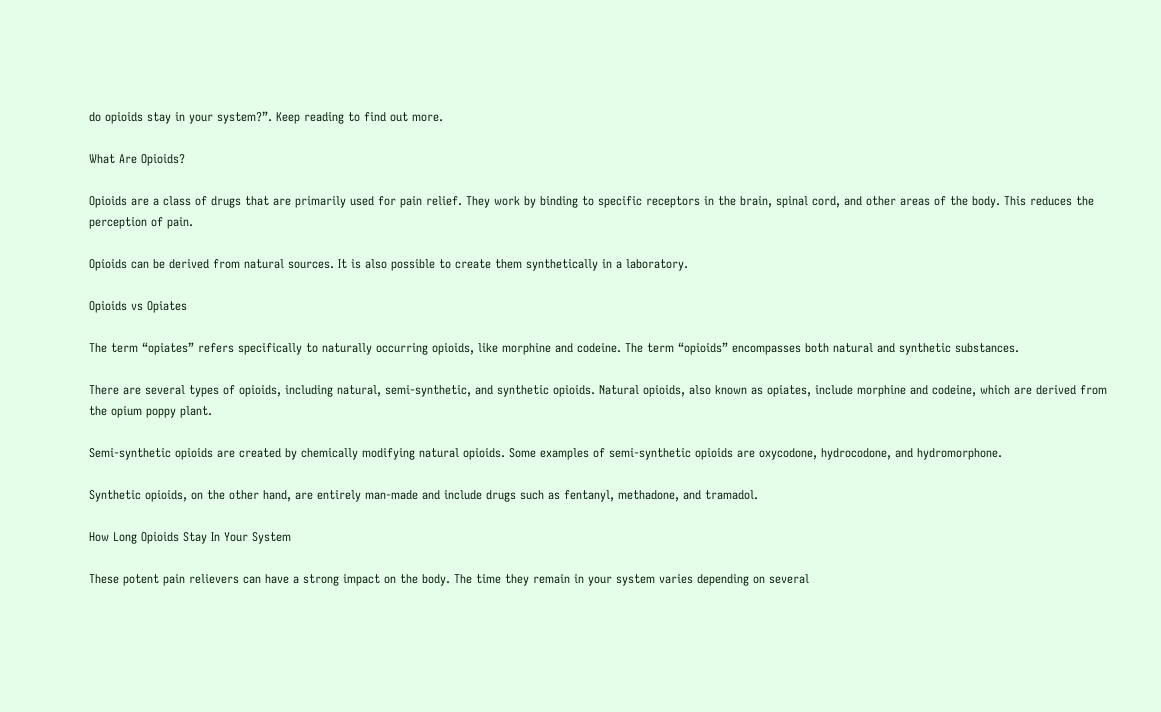do opioids stay in your system?”. Keep reading to find out more.

What Are Opioids?

Opioids are a class of drugs that are primarily used for pain relief. They work by binding to specific receptors in the brain, spinal cord, and other areas of the body. This reduces the perception of pain.

Opioids can be derived from natural sources. It is also possible to create them synthetically in a laboratory.

Opioids vs Opiates

The term “opiates” refers specifically to naturally occurring opioids, like morphine and codeine. The term “opioids” encompasses both natural and synthetic substances.

There are several types of opioids, including natural, semi-synthetic, and synthetic opioids. Natural opioids, also known as opiates, include morphine and codeine, which are derived from the opium poppy plant.

Semi-synthetic opioids are created by chemically modifying natural opioids. Some examples of semi-synthetic opioids are oxycodone, hydrocodone, and hydromorphone.

Synthetic opioids, on the other hand, are entirely man-made and include drugs such as fentanyl, methadone, and tramadol.

How Long Opioids Stay In Your System

These potent pain relievers can have a strong impact on the body. The time they remain in your system varies depending on several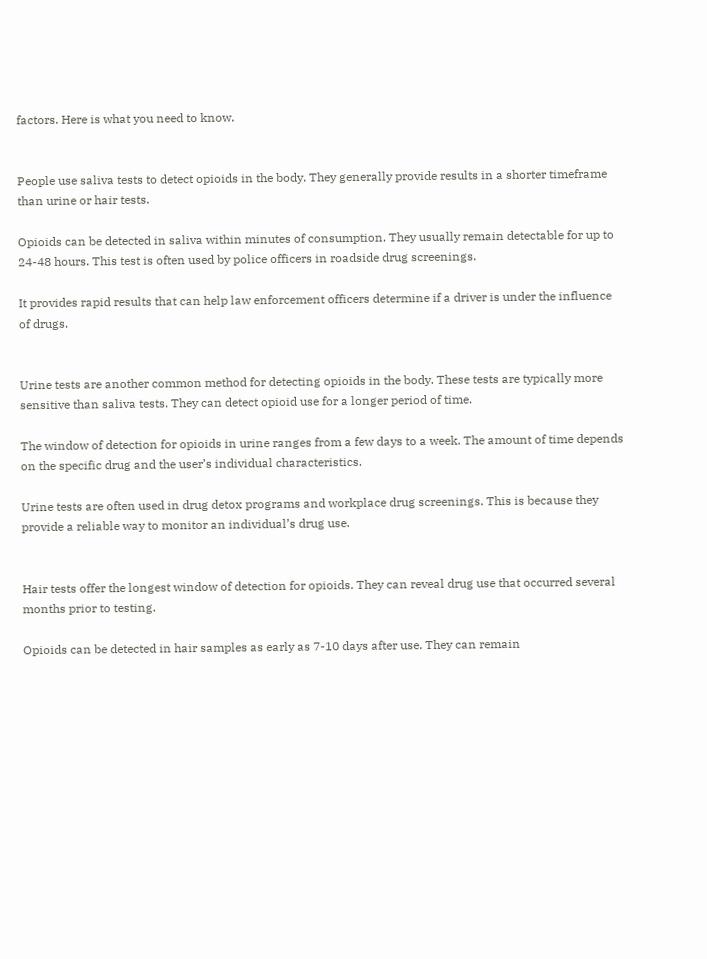factors. Here is what you need to know.


People use saliva tests to detect opioids in the body. They generally provide results in a shorter timeframe than urine or hair tests.

Opioids can be detected in saliva within minutes of consumption. They usually remain detectable for up to 24-48 hours. This test is often used by police officers in roadside drug screenings.

It provides rapid results that can help law enforcement officers determine if a driver is under the influence of drugs.


Urine tests are another common method for detecting opioids in the body. These tests are typically more sensitive than saliva tests. They can detect opioid use for a longer period of time.

The window of detection for opioids in urine ranges from a few days to a week. The amount of time depends on the specific drug and the user’s individual characteristics.

Urine tests are often used in drug detox programs and workplace drug screenings. This is because they provide a reliable way to monitor an individual’s drug use.


Hair tests offer the longest window of detection for opioids. They can reveal drug use that occurred several months prior to testing.

Opioids can be detected in hair samples as early as 7-10 days after use. They can remain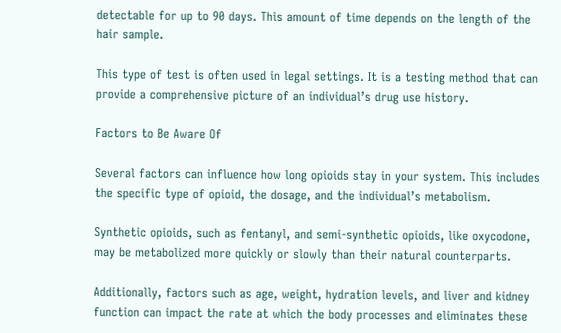detectable for up to 90 days. This amount of time depends on the length of the hair sample.

This type of test is often used in legal settings. It is a testing method that can provide a comprehensive picture of an individual’s drug use history.

Factors to Be Aware Of

Several factors can influence how long opioids stay in your system. This includes the specific type of opioid, the dosage, and the individual’s metabolism.

Synthetic opioids, such as fentanyl, and semi-synthetic opioids, like oxycodone, may be metabolized more quickly or slowly than their natural counterparts.

Additionally, factors such as age, weight, hydration levels, and liver and kidney function can impact the rate at which the body processes and eliminates these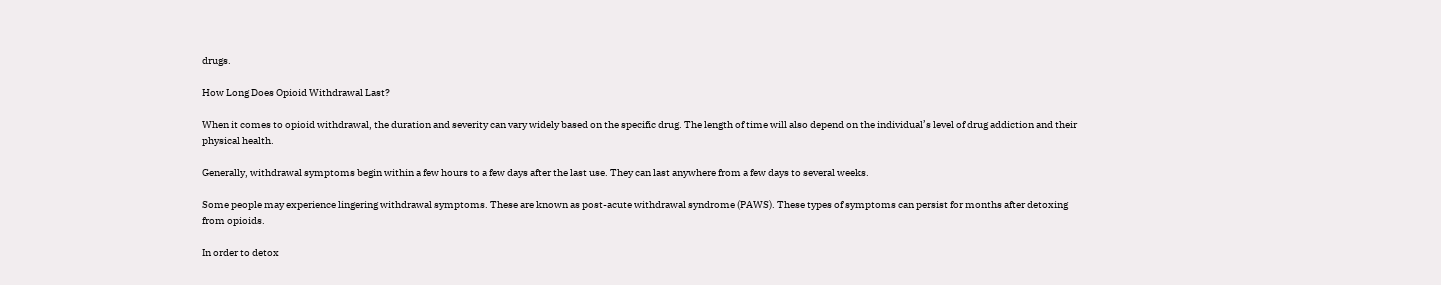drugs.

How Long Does Opioid Withdrawal Last?

When it comes to opioid withdrawal, the duration and severity can vary widely based on the specific drug. The length of time will also depend on the individual’s level of drug addiction and their physical health.

Generally, withdrawal symptoms begin within a few hours to a few days after the last use. They can last anywhere from a few days to several weeks.

Some people may experience lingering withdrawal symptoms. These are known as post-acute withdrawal syndrome (PAWS). These types of symptoms can persist for months after detoxing from opioids.

In order to detox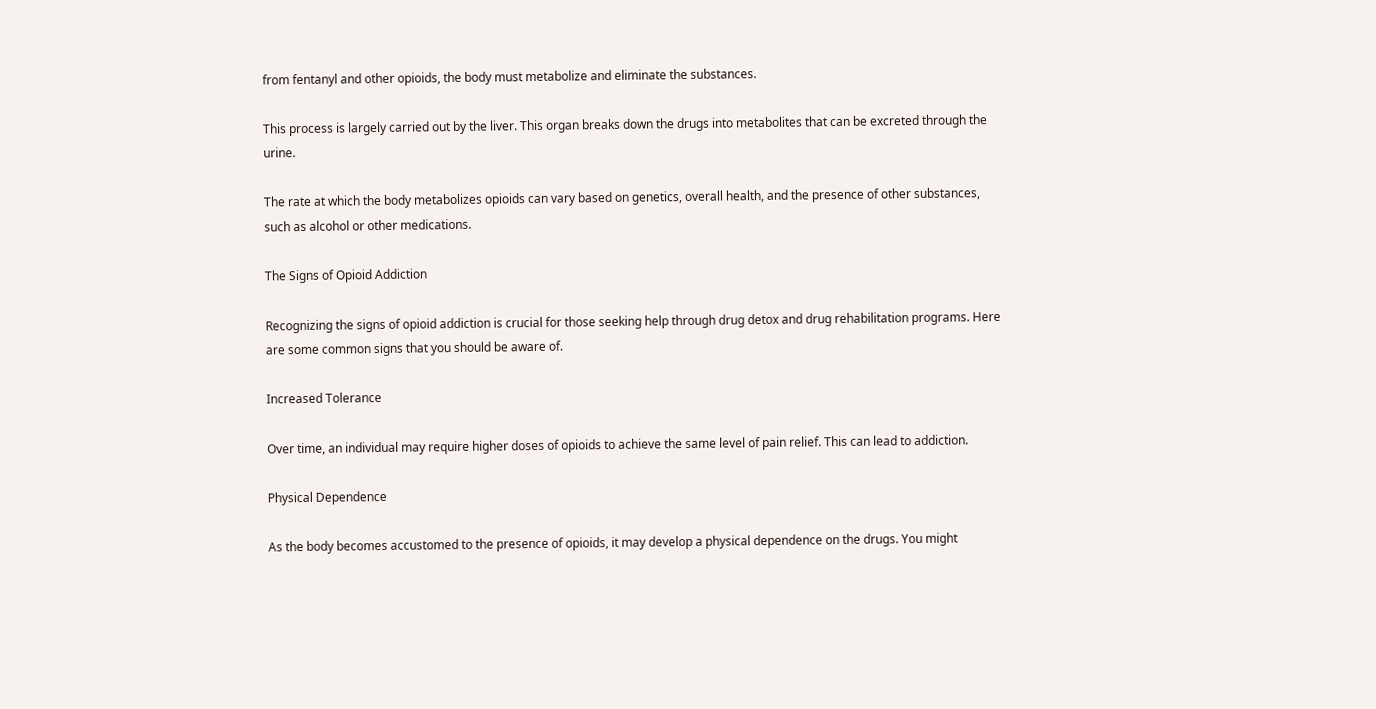from fentanyl and other opioids, the body must metabolize and eliminate the substances.

This process is largely carried out by the liver. This organ breaks down the drugs into metabolites that can be excreted through the urine.

The rate at which the body metabolizes opioids can vary based on genetics, overall health, and the presence of other substances, such as alcohol or other medications.

The Signs of Opioid Addiction

Recognizing the signs of opioid addiction is crucial for those seeking help through drug detox and drug rehabilitation programs. Here are some common signs that you should be aware of.

Increased Tolerance

Over time, an individual may require higher doses of opioids to achieve the same level of pain relief. This can lead to addiction.

Physical Dependence

As the body becomes accustomed to the presence of opioids, it may develop a physical dependence on the drugs. You might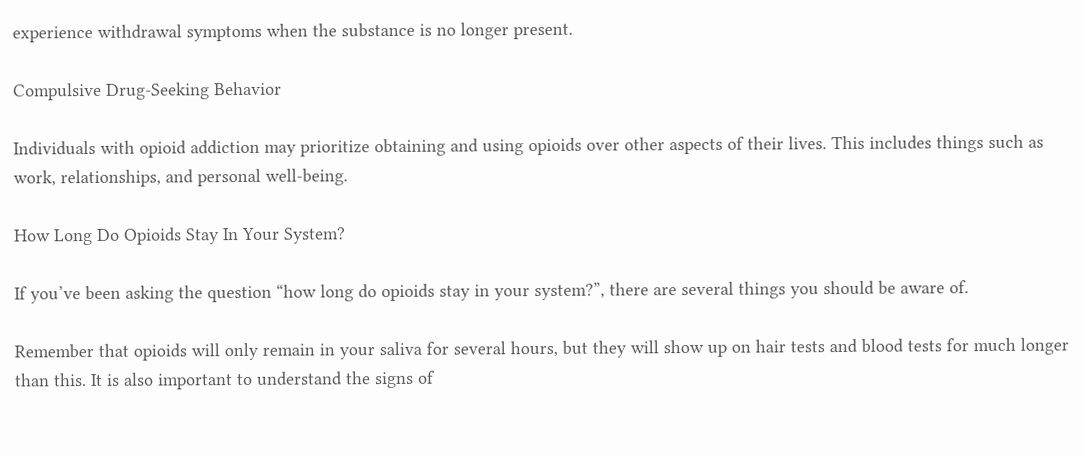experience withdrawal symptoms when the substance is no longer present.

Compulsive Drug-Seeking Behavior

Individuals with opioid addiction may prioritize obtaining and using opioids over other aspects of their lives. This includes things such as work, relationships, and personal well-being.

How Long Do Opioids Stay In Your System?

If you’ve been asking the question “how long do opioids stay in your system?”, there are several things you should be aware of.

Remember that opioids will only remain in your saliva for several hours, but they will show up on hair tests and blood tests for much longer than this. It is also important to understand the signs of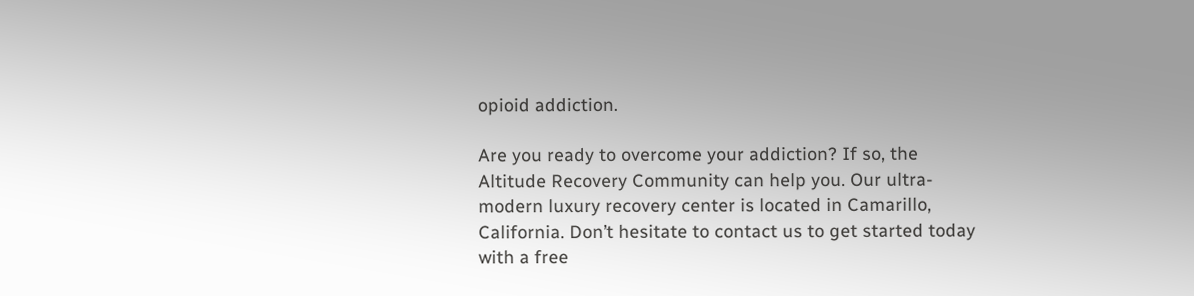opioid addiction.

Are you ready to overcome your addiction? If so, the Altitude Recovery Community can help you. Our ultra-modern luxury recovery center is located in Camarillo, California. Don’t hesitate to contact us to get started today with a free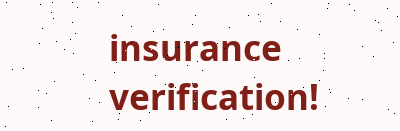insurance verification!